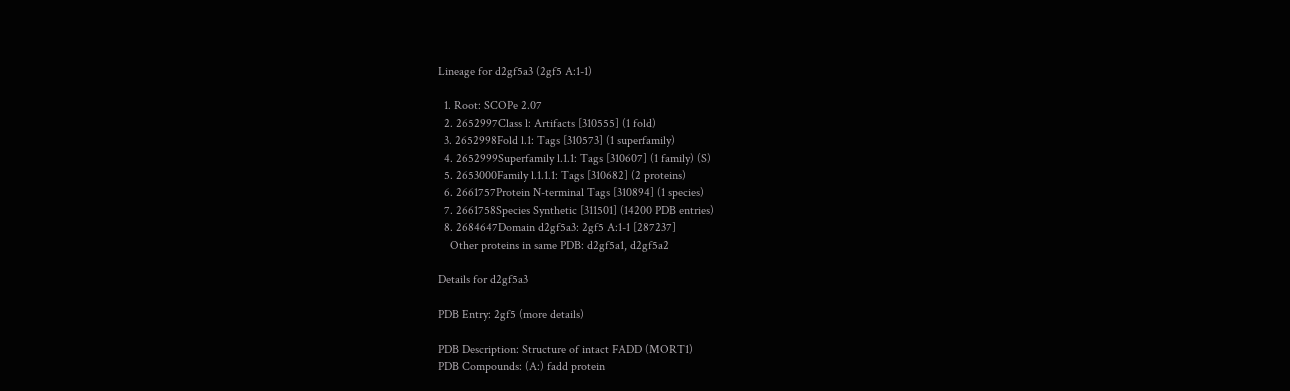Lineage for d2gf5a3 (2gf5 A:1-1)

  1. Root: SCOPe 2.07
  2. 2652997Class l: Artifacts [310555] (1 fold)
  3. 2652998Fold l.1: Tags [310573] (1 superfamily)
  4. 2652999Superfamily l.1.1: Tags [310607] (1 family) (S)
  5. 2653000Family l.1.1.1: Tags [310682] (2 proteins)
  6. 2661757Protein N-terminal Tags [310894] (1 species)
  7. 2661758Species Synthetic [311501] (14200 PDB entries)
  8. 2684647Domain d2gf5a3: 2gf5 A:1-1 [287237]
    Other proteins in same PDB: d2gf5a1, d2gf5a2

Details for d2gf5a3

PDB Entry: 2gf5 (more details)

PDB Description: Structure of intact FADD (MORT1)
PDB Compounds: (A:) fadd protein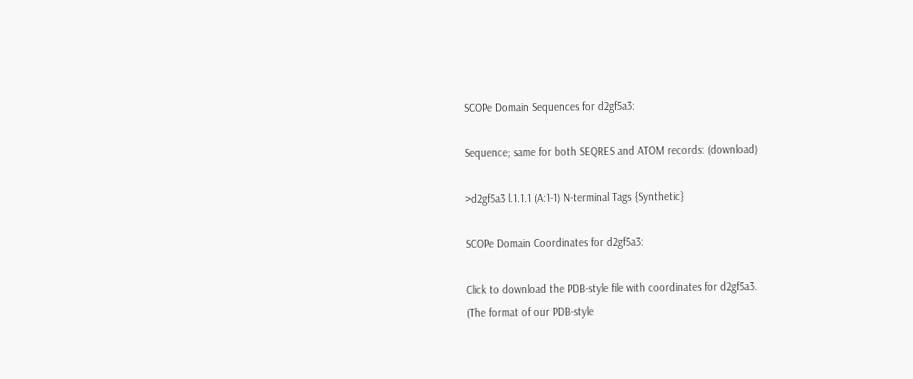SCOPe Domain Sequences for d2gf5a3:

Sequence; same for both SEQRES and ATOM records: (download)

>d2gf5a3 l.1.1.1 (A:1-1) N-terminal Tags {Synthetic}

SCOPe Domain Coordinates for d2gf5a3:

Click to download the PDB-style file with coordinates for d2gf5a3.
(The format of our PDB-style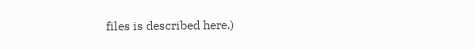files is described here.)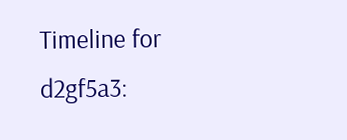Timeline for d2gf5a3: